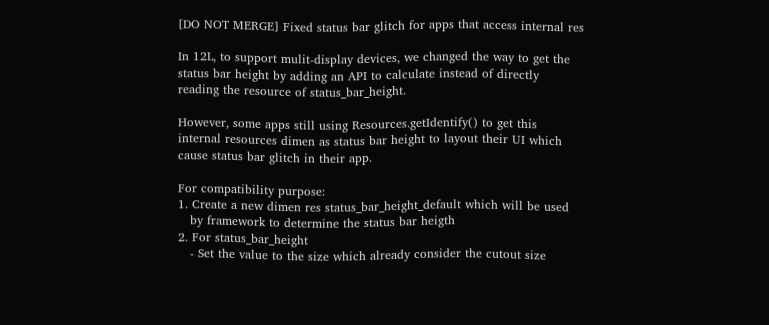[DO NOT MERGE] Fixed status bar glitch for apps that access internal res

In 12L, to support mulit-display devices, we changed the way to get the
status bar height by adding an API to calculate instead of directly
reading the resource of status_bar_height.

However, some apps still using Resources.getIdentify() to get this
internal resources dimen as status bar height to layout their UI which
cause status bar glitch in their app.

For compatibility purpose:
1. Create a new dimen res status_bar_height_default which will be used
   by framework to determine the status bar heigth
2. For status_bar_height
   - Set the value to the size which already consider the cutout size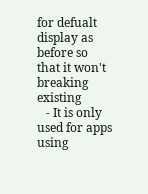for defualt display as before so that it won't breaking existing
   - It is only used for apps using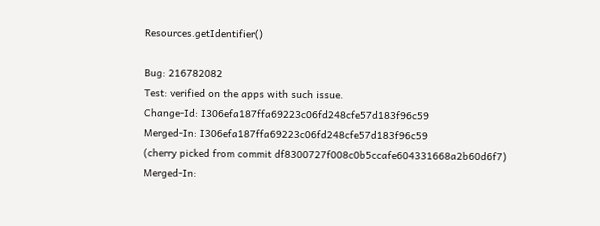Resources.getIdentifier()

Bug: 216782082
Test: verified on the apps with such issue.
Change-Id: I306efa187ffa69223c06fd248cfe57d183f96c59
Merged-In: I306efa187ffa69223c06fd248cfe57d183f96c59
(cherry picked from commit df8300727f008c0b5ccafe604331668a2b60d6f7)
Merged-In: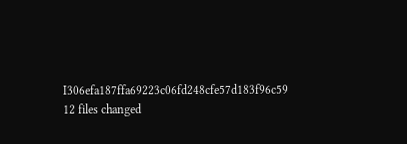I306efa187ffa69223c06fd248cfe57d183f96c59
12 files changed